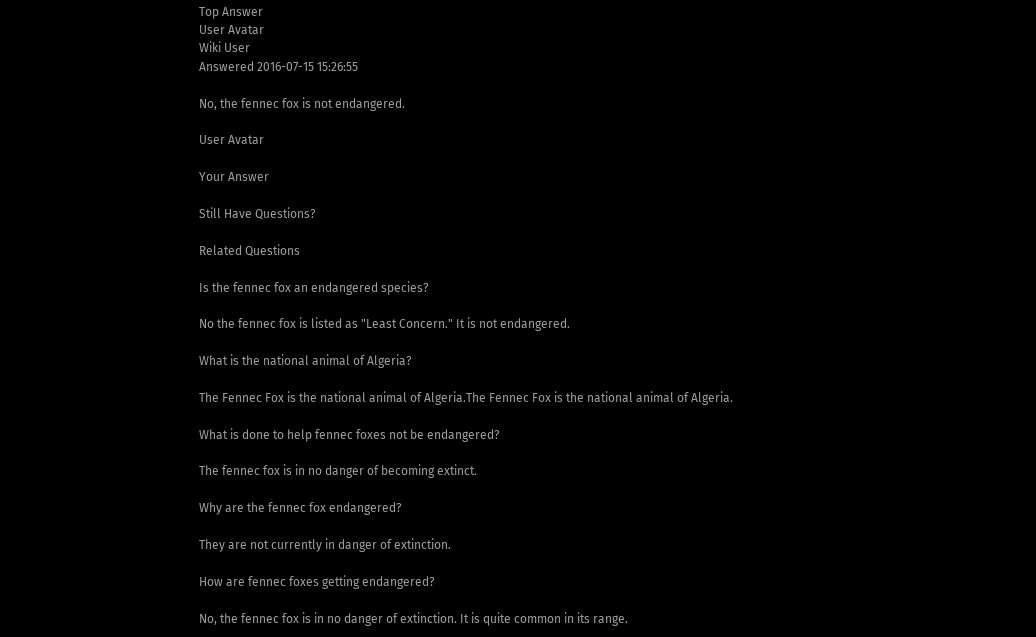Top Answer
User Avatar
Wiki User
Answered 2016-07-15 15:26:55

No, the fennec fox is not endangered.

User Avatar

Your Answer

Still Have Questions?

Related Questions

Is the fennec fox an endangered species?

No the fennec fox is listed as "Least Concern." It is not endangered.

What is the national animal of Algeria?

The Fennec Fox is the national animal of Algeria.The Fennec Fox is the national animal of Algeria.

What is done to help fennec foxes not be endangered?

The fennec fox is in no danger of becoming extinct.

Why are the fennec fox endangered?

They are not currently in danger of extinction.

How are fennec foxes getting endangered?

No, the fennec fox is in no danger of extinction. It is quite common in its range.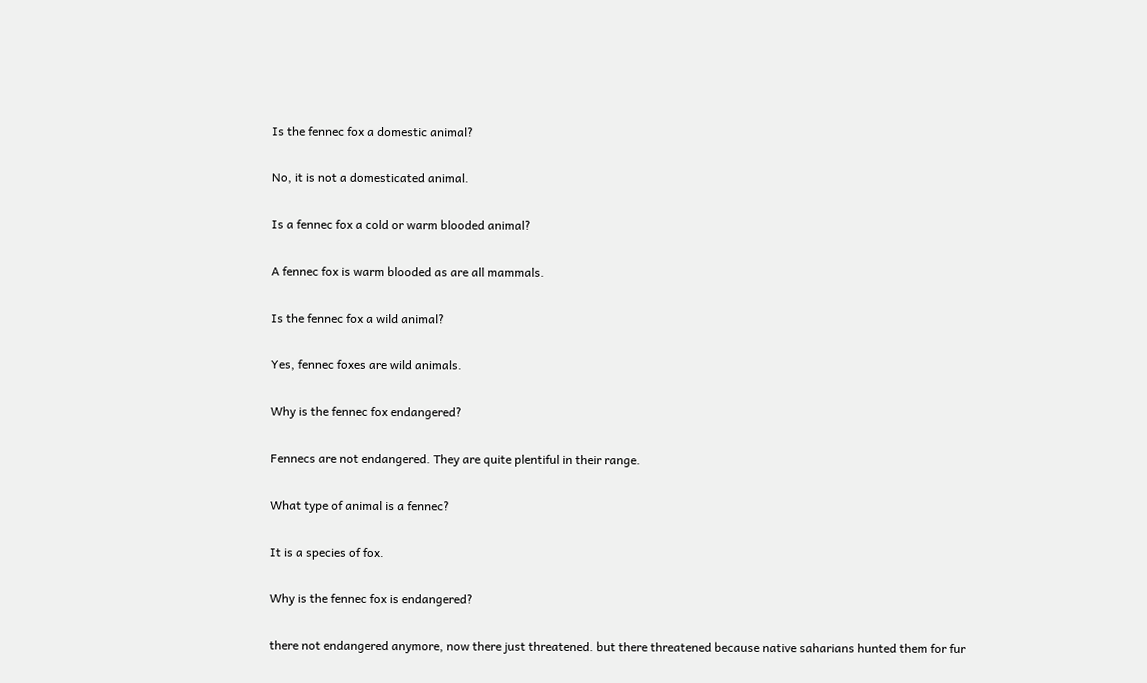Is the fennec fox a domestic animal?

No, it is not a domesticated animal.

Is a fennec fox a cold or warm blooded animal?

A fennec fox is warm blooded as are all mammals.

Is the fennec fox a wild animal?

Yes, fennec foxes are wild animals.

Why is the fennec fox endangered?

Fennecs are not endangered. They are quite plentiful in their range.

What type of animal is a fennec?

It is a species of fox.

Why is the fennec fox is endangered?

there not endangered anymore, now there just threatened. but there threatened because native saharians hunted them for fur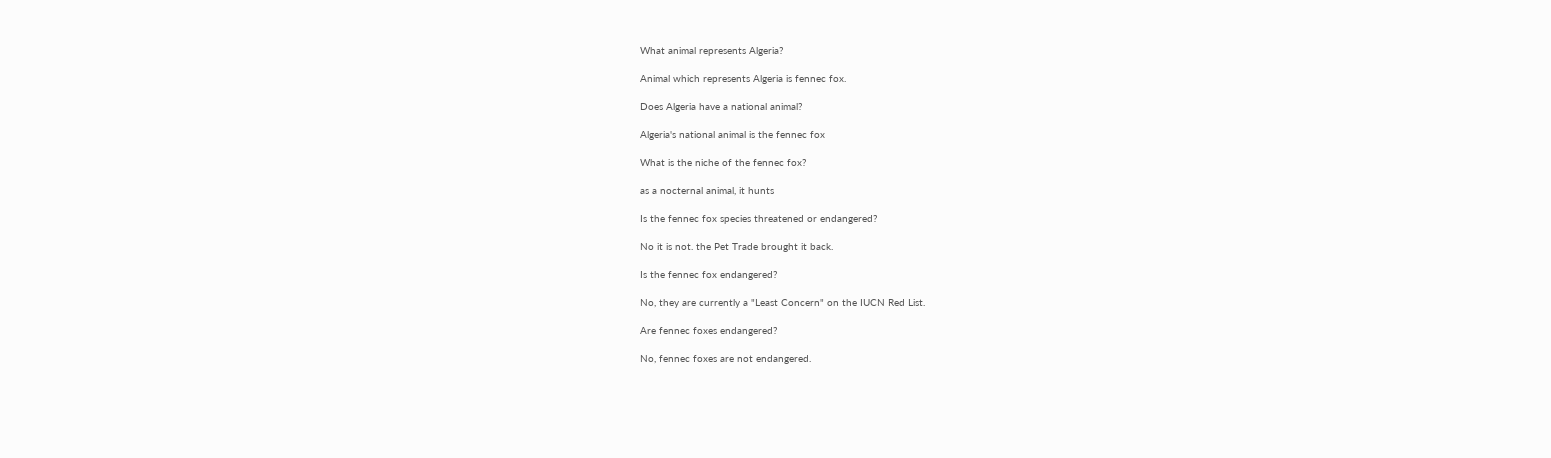What animal represents Algeria?

Animal which represents Algeria is fennec fox.

Does Algeria have a national animal?

Algeria's national animal is the fennec fox

What is the niche of the fennec fox?

as a nocternal animal, it hunts

Is the fennec fox species threatened or endangered?

No it is not. the Pet Trade brought it back.

Is the fennec fox endangered?

No, they are currently a "Least Concern" on the IUCN Red List.

Are fennec foxes endangered?

No, fennec foxes are not endangered.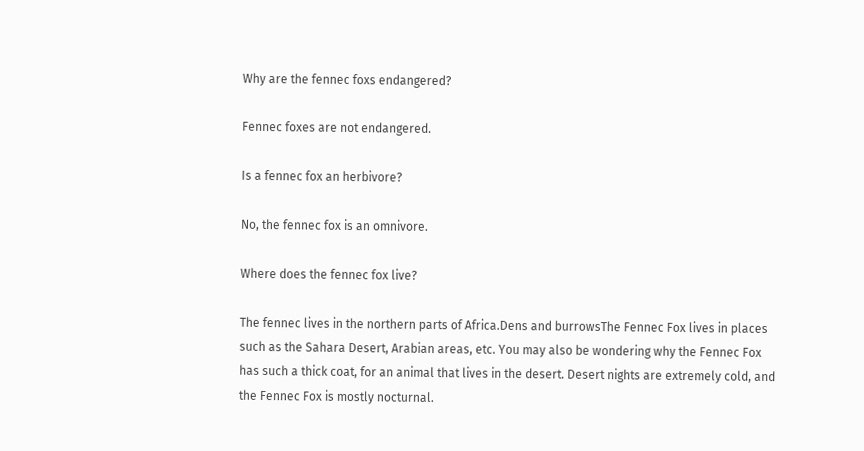Why are the fennec foxs endangered?

Fennec foxes are not endangered.

Is a fennec fox an herbivore?

No, the fennec fox is an omnivore.

Where does the fennec fox live?

The fennec lives in the northern parts of Africa.Dens and burrowsThe Fennec Fox lives in places such as the Sahara Desert, Arabian areas, etc. You may also be wondering why the Fennec Fox has such a thick coat, for an animal that lives in the desert. Desert nights are extremely cold, and the Fennec Fox is mostly nocturnal.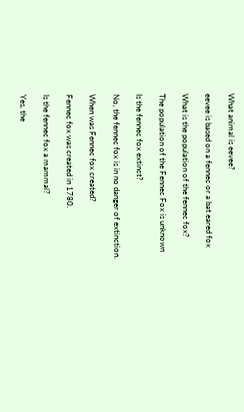What animal is eevee?

eevee is based on a fennec or a bat eared fox

What is the population of the fennec fox?

The population of the Fennec Fox is unknown

Is the fennec fox extinct?

No, the fennec fox is in no danger of extinction.

When was Fennec fox created?

Fennec fox was created in 1780.

Is the fennec fox a mammal?

Yes, the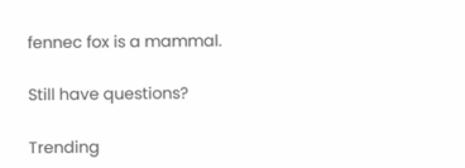fennec fox is a mammal.

Still have questions?

Trending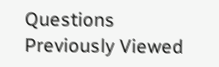Questions
Previously Viewed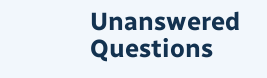Unanswered Questions